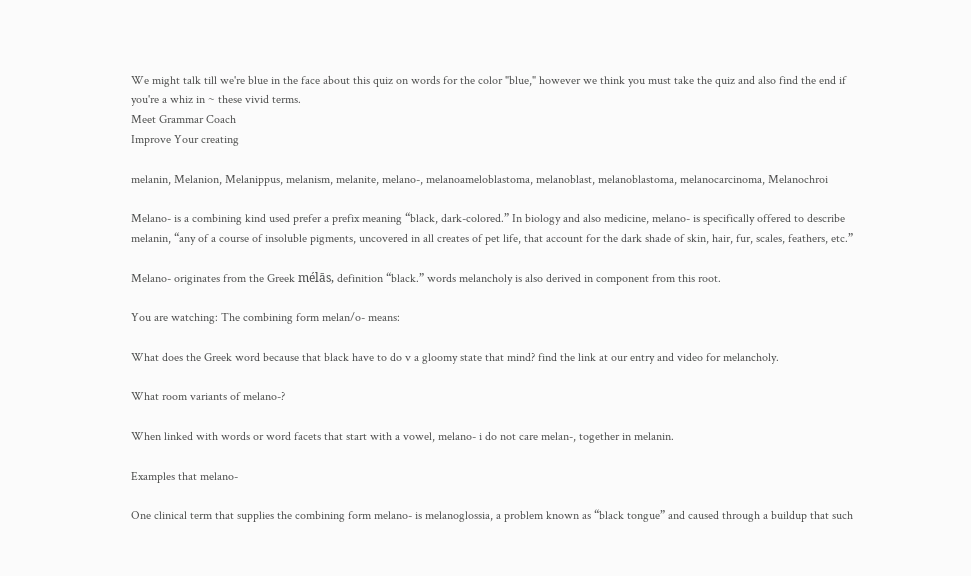We might talk till we're blue in the face about this quiz on words for the color "blue," however we think you must take the quiz and also find the end if you're a whiz in ~ these vivid terms.
Meet Grammar Coach
Improve Your creating

melanin, Melanion, Melanippus, melanism, melanite, melano-, melanoameloblastoma, melanoblast, melanoblastoma, melanocarcinoma, Melanochroi

Melano- is a combining kind used prefer a prefix meaning “black, dark-colored.” In biology and also medicine, melano- is specifically offered to describe melanin, “any of a course of insoluble pigments, uncovered in all creates of pet life, that account for the dark shade of skin, hair, fur, scales, feathers, etc.”

Melano- originates from the Greek mélās, definition “black.” words melancholy is also derived in component from this root.

You are watching: The combining form melan/o- means:

What does the Greek word because that black have to do v a gloomy state that mind? find the link at our entry and video for melancholy.

What room variants of melano-?

When linked with words or word facets that start with a vowel, melano- i do not care melan-, together in melanin.

Examples that melano-

One clinical term that supplies the combining form melano- is melanoglossia, a problem known as “black tongue” and caused through a buildup that such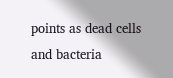points as dead cells and bacteria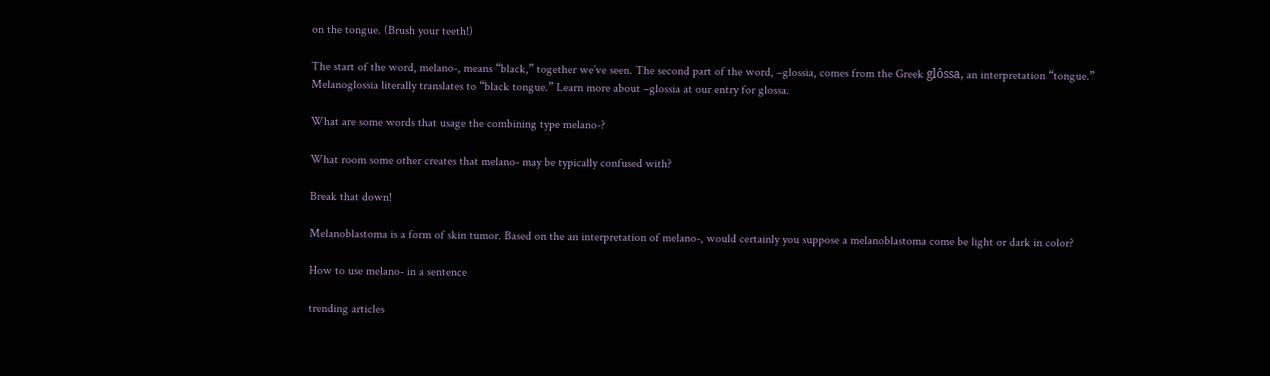on the tongue. (Brush your teeth!)

The start of the word, melano-, means “black,” together we’ve seen. The second part of the word, –glossia, comes from the Greek glôssa, an interpretation “tongue.” Melanoglossia literally translates to “black tongue.” Learn more about –glossia at our entry for glossa.

What are some words that usage the combining type melano-?

What room some other creates that melano- may be typically confused with?

Break that down!

Melanoblastoma is a form of skin tumor. Based on the an interpretation of melano-, would certainly you suppose a melanoblastoma come be light or dark in color?

How to use melano- in a sentence

trending articles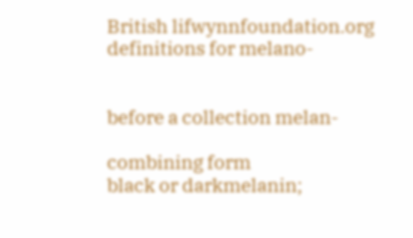British lifwynnfoundation.org definitions for melano-


before a collection melan-

combining form
black or darkmelanin;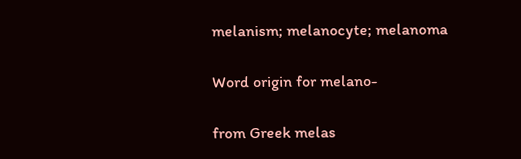melanism; melanocyte; melanoma

Word origin for melano-

from Greek melas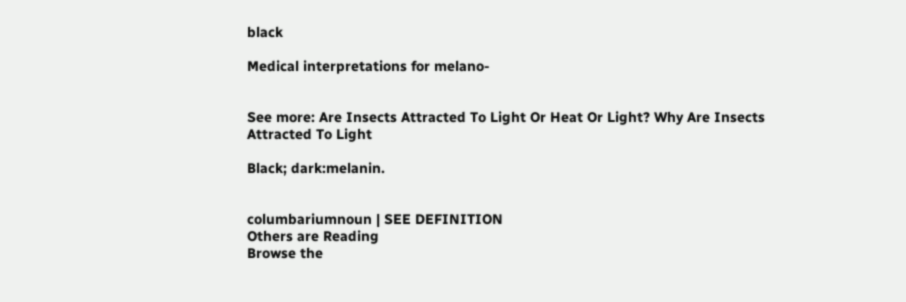black

Medical interpretations for melano-


See more: Are Insects Attracted To Light Or Heat Or Light? Why Are Insects Attracted To Light

Black; dark:melanin.


columbariumnoun | SEE DEFINITION
Others are Reading
Browse the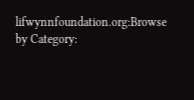lifwynnfoundation.org:Browse by Category: